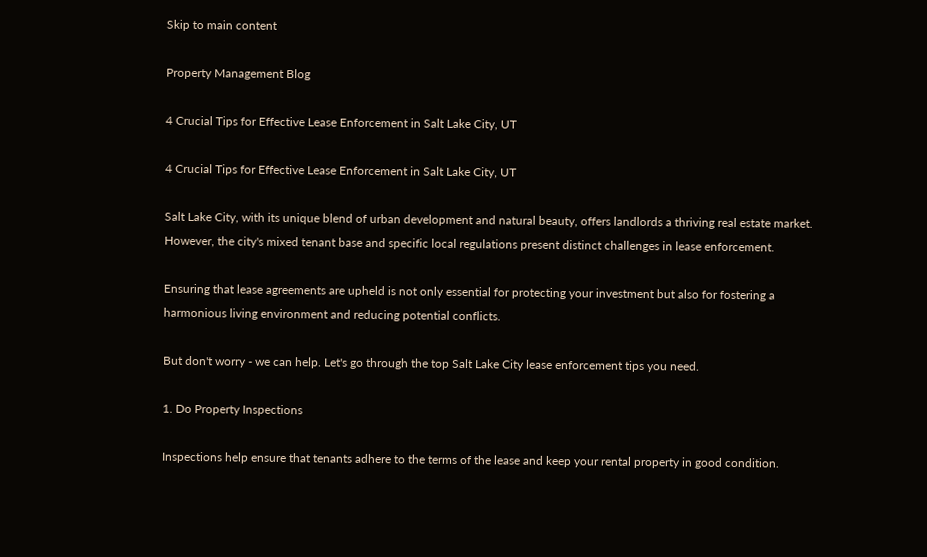Skip to main content

Property Management Blog

4 Crucial Tips for Effective Lease Enforcement in Salt Lake City, UT

4 Crucial Tips for Effective Lease Enforcement in Salt Lake City, UT

Salt Lake City, with its unique blend of urban development and natural beauty, offers landlords a thriving real estate market. However, the city's mixed tenant base and specific local regulations present distinct challenges in lease enforcement.

Ensuring that lease agreements are upheld is not only essential for protecting your investment but also for fostering a harmonious living environment and reducing potential conflicts.

But don't worry - we can help. Let's go through the top Salt Lake City lease enforcement tips you need.

1. Do Property Inspections

Inspections help ensure that tenants adhere to the terms of the lease and keep your rental property in good condition.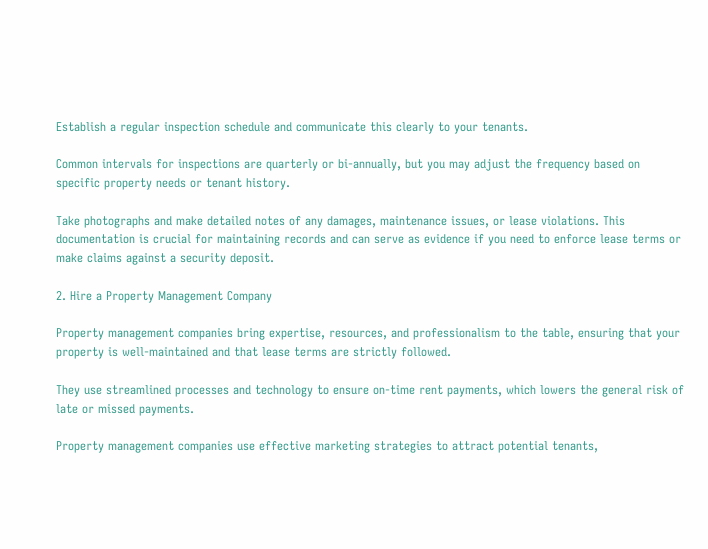Establish a regular inspection schedule and communicate this clearly to your tenants.

Common intervals for inspections are quarterly or bi-annually, but you may adjust the frequency based on specific property needs or tenant history.

Take photographs and make detailed notes of any damages, maintenance issues, or lease violations. This documentation is crucial for maintaining records and can serve as evidence if you need to enforce lease terms or make claims against a security deposit.

2. Hire a Property Management Company

Property management companies bring expertise, resources, and professionalism to the table, ensuring that your property is well-maintained and that lease terms are strictly followed.

They use streamlined processes and technology to ensure on-time rent payments, which lowers the general risk of late or missed payments.

Property management companies use effective marketing strategies to attract potential tenants,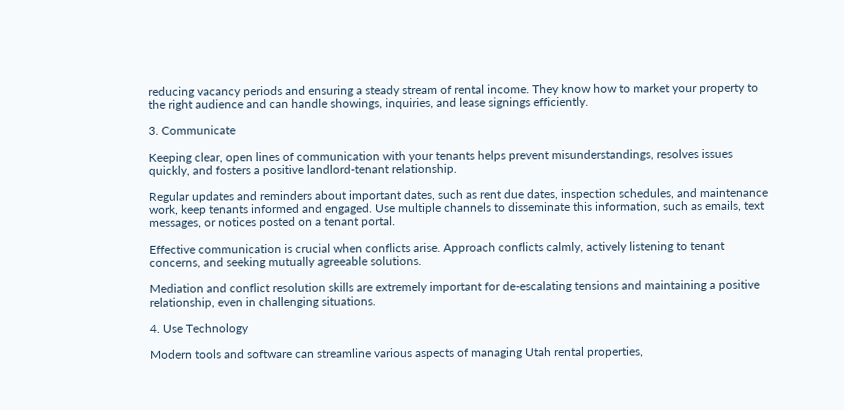reducing vacancy periods and ensuring a steady stream of rental income. They know how to market your property to the right audience and can handle showings, inquiries, and lease signings efficiently.

3. Communicate

Keeping clear, open lines of communication with your tenants helps prevent misunderstandings, resolves issues quickly, and fosters a positive landlord-tenant relationship.

Regular updates and reminders about important dates, such as rent due dates, inspection schedules, and maintenance work, keep tenants informed and engaged. Use multiple channels to disseminate this information, such as emails, text messages, or notices posted on a tenant portal.

Effective communication is crucial when conflicts arise. Approach conflicts calmly, actively listening to tenant concerns, and seeking mutually agreeable solutions.

Mediation and conflict resolution skills are extremely important for de-escalating tensions and maintaining a positive relationship, even in challenging situations.

4. Use Technology

Modern tools and software can streamline various aspects of managing Utah rental properties,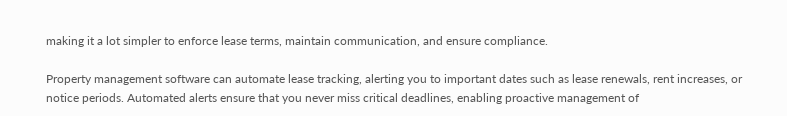making it a lot simpler to enforce lease terms, maintain communication, and ensure compliance.

Property management software can automate lease tracking, alerting you to important dates such as lease renewals, rent increases, or notice periods. Automated alerts ensure that you never miss critical deadlines, enabling proactive management of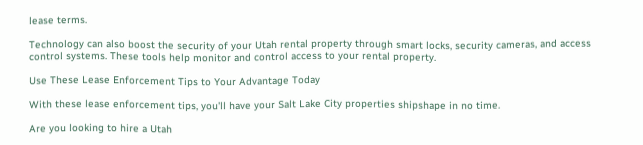lease terms.

Technology can also boost the security of your Utah rental property through smart locks, security cameras, and access control systems. These tools help monitor and control access to your rental property.

Use These Lease Enforcement Tips to Your Advantage Today

With these lease enforcement tips, you'll have your Salt Lake City properties shipshape in no time.

Are you looking to hire a Utah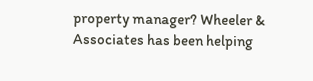property manager? Wheeler & Associates has been helping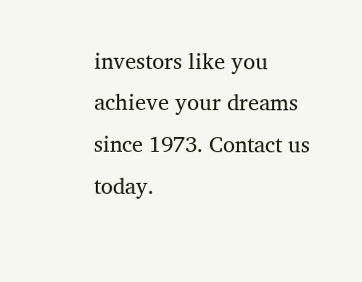investors like you achieve your dreams since 1973. Contact us today.